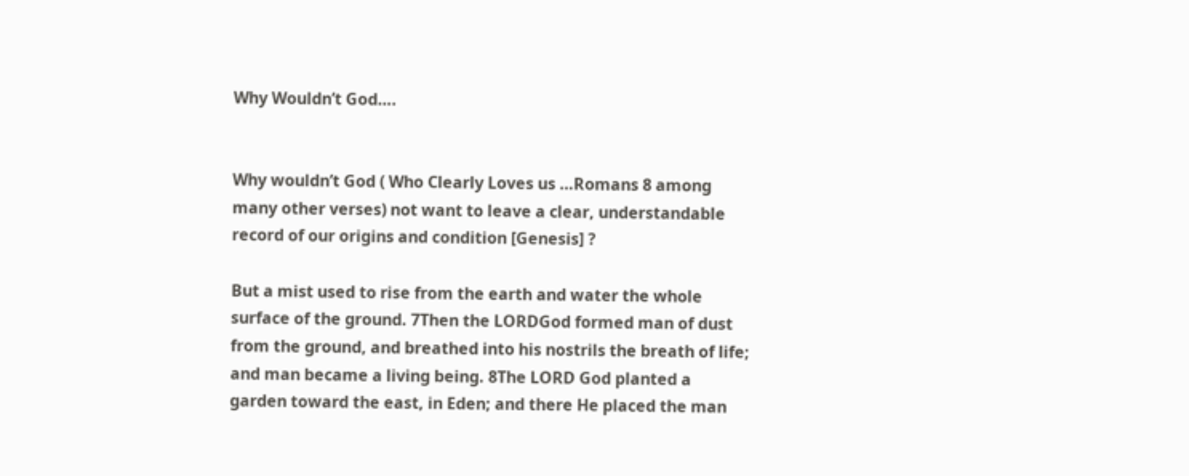Why Wouldn’t God….


Why wouldn’t God ( Who Clearly Loves us …Romans 8 among many other verses) not want to leave a clear, understandable record of our origins and condition [Genesis] ?

But a mist used to rise from the earth and water the whole surface of the ground. 7Then the LORDGod formed man of dust from the ground, and breathed into his nostrils the breath of life; and man became a living being. 8The LORD God planted a garden toward the east, in Eden; and there He placed the man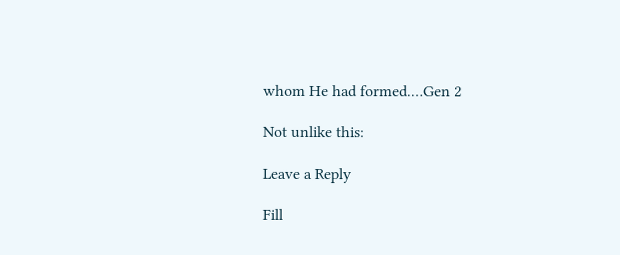whom He had formed.…Gen 2

Not unlike this:

Leave a Reply

Fill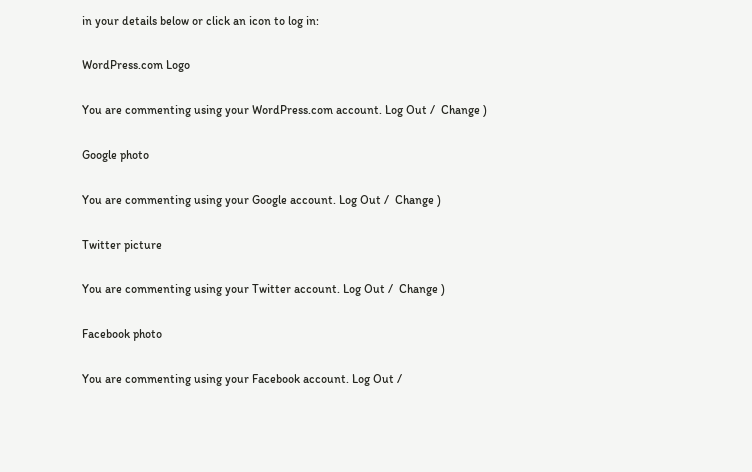in your details below or click an icon to log in:

WordPress.com Logo

You are commenting using your WordPress.com account. Log Out /  Change )

Google photo

You are commenting using your Google account. Log Out /  Change )

Twitter picture

You are commenting using your Twitter account. Log Out /  Change )

Facebook photo

You are commenting using your Facebook account. Log Out /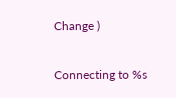Change )

Connecting to %s